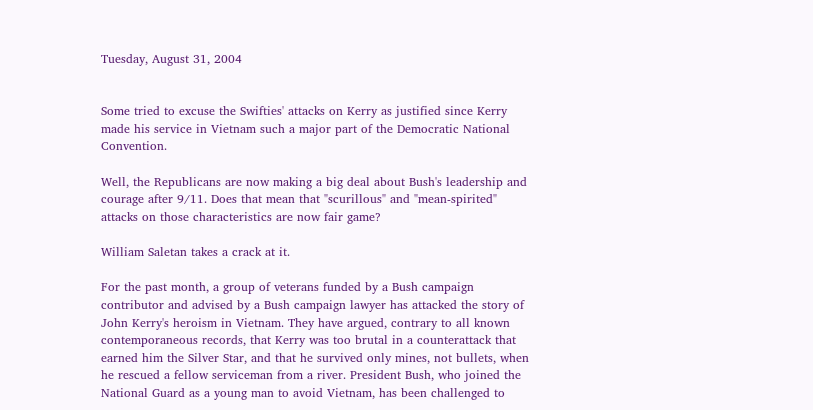Tuesday, August 31, 2004


Some tried to excuse the Swifties' attacks on Kerry as justified since Kerry made his service in Vietnam such a major part of the Democratic National Convention.

Well, the Republicans are now making a big deal about Bush's leadership and courage after 9/11. Does that mean that "scurillous" and "mean-spirited" attacks on those characteristics are now fair game?

William Saletan takes a crack at it.

For the past month, a group of veterans funded by a Bush campaign contributor and advised by a Bush campaign lawyer has attacked the story of John Kerry's heroism in Vietnam. They have argued, contrary to all known contemporaneous records, that Kerry was too brutal in a counterattack that earned him the Silver Star, and that he survived only mines, not bullets, when he rescued a fellow serviceman from a river. President Bush, who joined the National Guard as a young man to avoid Vietnam, has been challenged to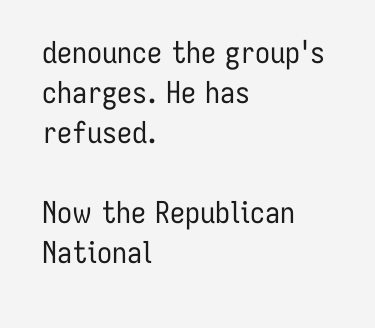denounce the group's charges. He has refused.

Now the Republican National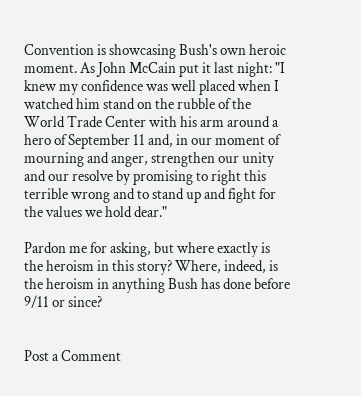Convention is showcasing Bush's own heroic moment. As John McCain put it last night: "I knew my confidence was well placed when I watched him stand on the rubble of the World Trade Center with his arm around a hero of September 11 and, in our moment of mourning and anger, strengthen our unity and our resolve by promising to right this terrible wrong and to stand up and fight for the values we hold dear."

Pardon me for asking, but where exactly is the heroism in this story? Where, indeed, is the heroism in anything Bush has done before 9/11 or since?


Post a Comment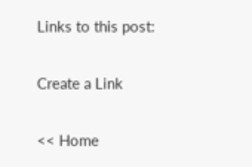Links to this post:

Create a Link

<< Home